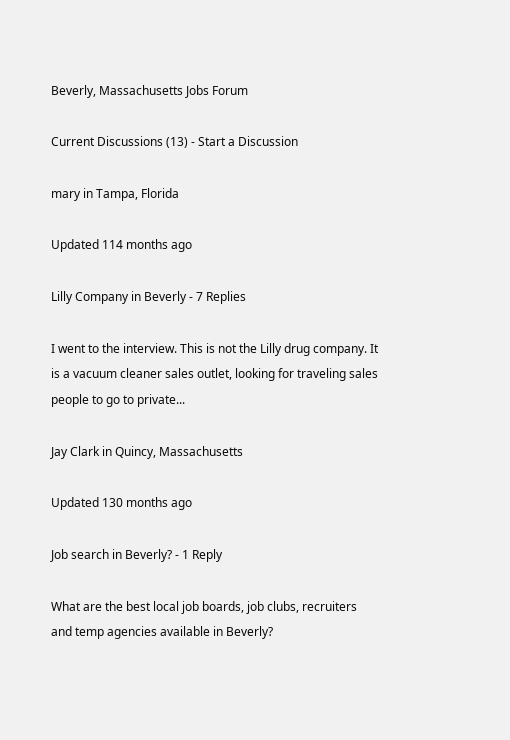Beverly, Massachusetts Jobs Forum

Current Discussions (13) - Start a Discussion

mary in Tampa, Florida

Updated 114 months ago

Lilly Company in Beverly - 7 Replies

I went to the interview. This is not the Lilly drug company. It is a vacuum cleaner sales outlet, looking for traveling sales people to go to private...

Jay Clark in Quincy, Massachusetts

Updated 130 months ago

Job search in Beverly? - 1 Reply

What are the best local job boards, job clubs, recruiters and temp agencies available in Beverly?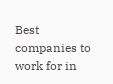Best companies to work for in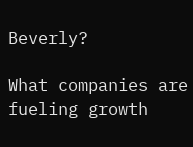Beverly?

What companies are fueling growth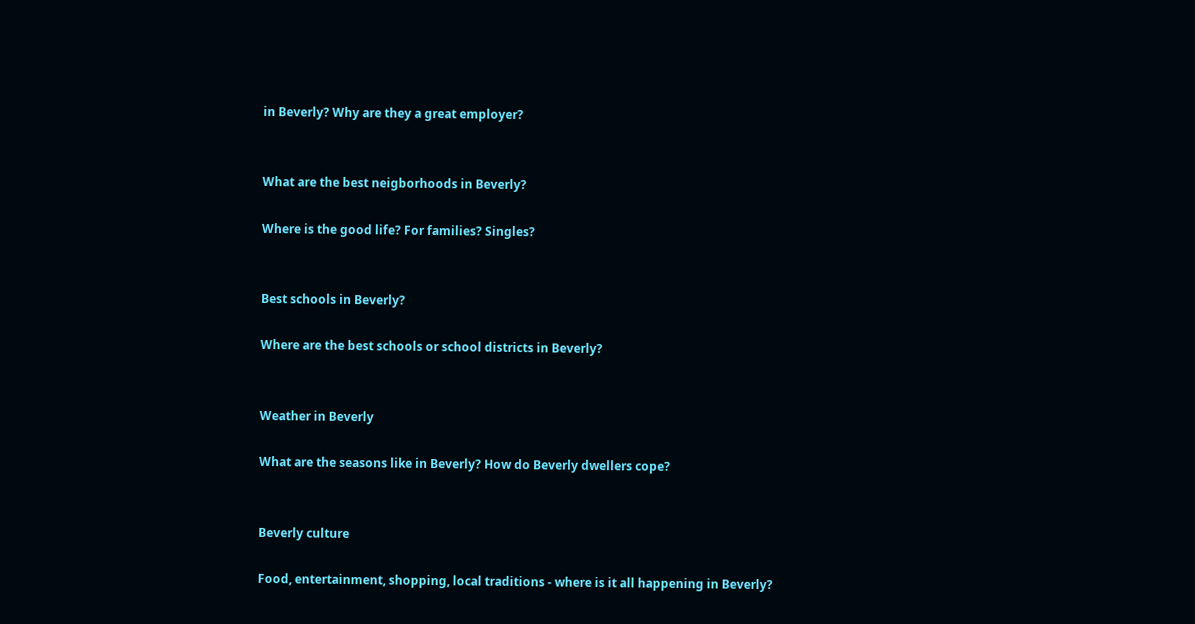in Beverly? Why are they a great employer?


What are the best neigborhoods in Beverly?

Where is the good life? For families? Singles?


Best schools in Beverly?

Where are the best schools or school districts in Beverly?


Weather in Beverly

What are the seasons like in Beverly? How do Beverly dwellers cope?


Beverly culture

Food, entertainment, shopping, local traditions - where is it all happening in Beverly?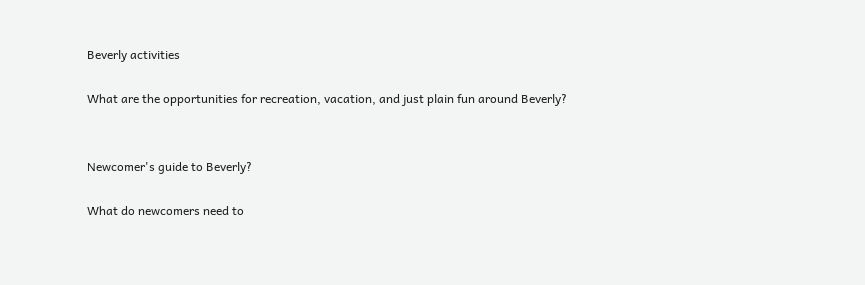Beverly activities

What are the opportunities for recreation, vacation, and just plain fun around Beverly?


Newcomer's guide to Beverly?

What do newcomers need to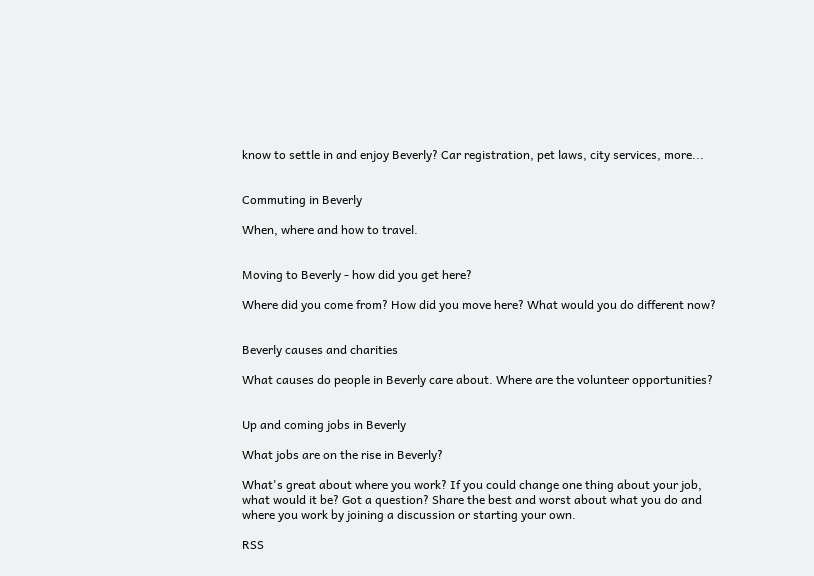know to settle in and enjoy Beverly? Car registration, pet laws, city services, more...


Commuting in Beverly

When, where and how to travel.


Moving to Beverly - how did you get here?

Where did you come from? How did you move here? What would you do different now?


Beverly causes and charities

What causes do people in Beverly care about. Where are the volunteer opportunities?


Up and coming jobs in Beverly

What jobs are on the rise in Beverly?

What's great about where you work? If you could change one thing about your job, what would it be? Got a question? Share the best and worst about what you do and where you work by joining a discussion or starting your own.

RSS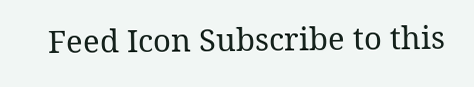Feed Icon Subscribe to this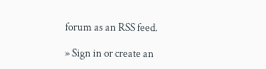forum as an RSS feed.

» Sign in or create an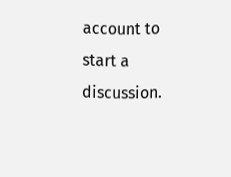account to start a discussion.